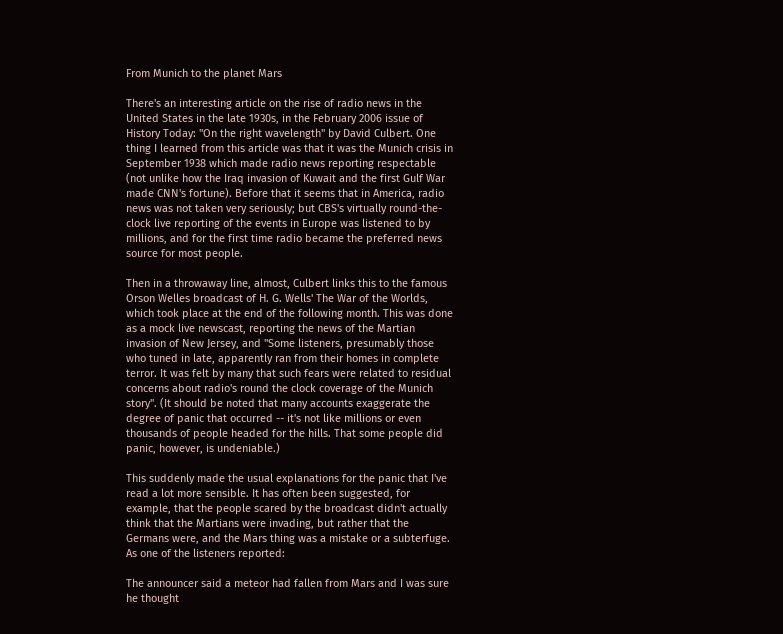From Munich to the planet Mars

There's an interesting article on the rise of radio news in the United States in the late 1930s, in the February 2006 issue of History Today: "On the right wavelength" by David Culbert. One thing I learned from this article was that it was the Munich crisis in September 1938 which made radio news reporting respectable (not unlike how the Iraq invasion of Kuwait and the first Gulf War made CNN's fortune). Before that it seems that in America, radio news was not taken very seriously; but CBS's virtually round-the-clock live reporting of the events in Europe was listened to by millions, and for the first time radio became the preferred news source for most people.

Then in a throwaway line, almost, Culbert links this to the famous Orson Welles broadcast of H. G. Wells' The War of the Worlds, which took place at the end of the following month. This was done as a mock live newscast, reporting the news of the Martian invasion of New Jersey, and "Some listeners, presumably those who tuned in late, apparently ran from their homes in complete terror. It was felt by many that such fears were related to residual concerns about radio's round the clock coverage of the Munich story". (It should be noted that many accounts exaggerate the degree of panic that occurred -- it's not like millions or even thousands of people headed for the hills. That some people did panic, however, is undeniable.)

This suddenly made the usual explanations for the panic that I've read a lot more sensible. It has often been suggested, for example, that the people scared by the broadcast didn't actually think that the Martians were invading, but rather that the Germans were, and the Mars thing was a mistake or a subterfuge. As one of the listeners reported:

The announcer said a meteor had fallen from Mars and I was sure he thought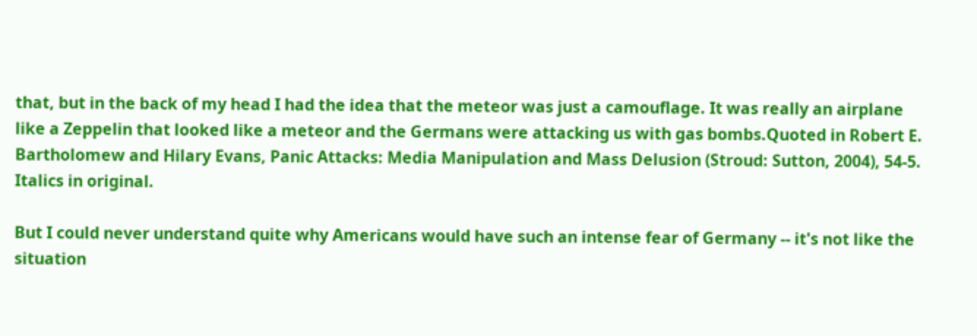that, but in the back of my head I had the idea that the meteor was just a camouflage. It was really an airplane like a Zeppelin that looked like a meteor and the Germans were attacking us with gas bombs.Quoted in Robert E. Bartholomew and Hilary Evans, Panic Attacks: Media Manipulation and Mass Delusion (Stroud: Sutton, 2004), 54-5. Italics in original.

But I could never understand quite why Americans would have such an intense fear of Germany -- it's not like the situation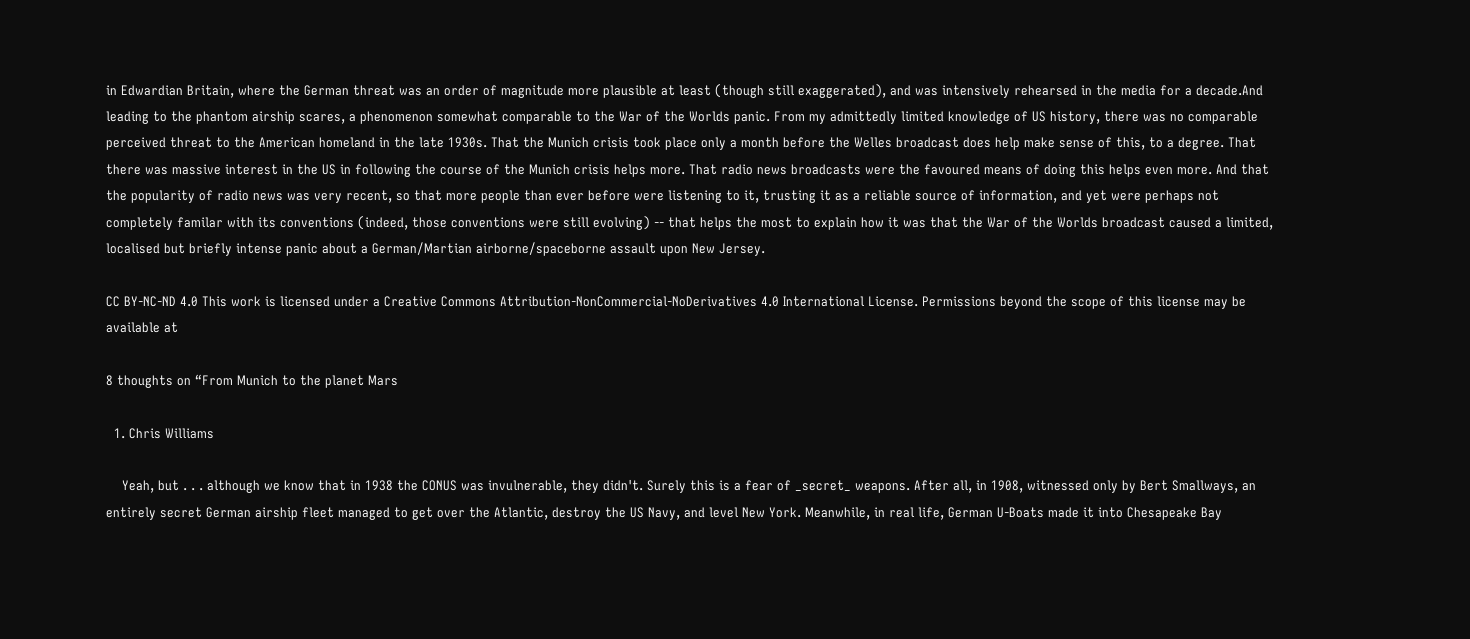in Edwardian Britain, where the German threat was an order of magnitude more plausible at least (though still exaggerated), and was intensively rehearsed in the media for a decade.And leading to the phantom airship scares, a phenomenon somewhat comparable to the War of the Worlds panic. From my admittedly limited knowledge of US history, there was no comparable perceived threat to the American homeland in the late 1930s. That the Munich crisis took place only a month before the Welles broadcast does help make sense of this, to a degree. That there was massive interest in the US in following the course of the Munich crisis helps more. That radio news broadcasts were the favoured means of doing this helps even more. And that the popularity of radio news was very recent, so that more people than ever before were listening to it, trusting it as a reliable source of information, and yet were perhaps not completely familar with its conventions (indeed, those conventions were still evolving) -- that helps the most to explain how it was that the War of the Worlds broadcast caused a limited, localised but briefly intense panic about a German/Martian airborne/spaceborne assault upon New Jersey.

CC BY-NC-ND 4.0 This work is licensed under a Creative Commons Attribution-NonCommercial-NoDerivatives 4.0 International License. Permissions beyond the scope of this license may be available at

8 thoughts on “From Munich to the planet Mars

  1. Chris Williams

    Yeah, but . . . although we know that in 1938 the CONUS was invulnerable, they didn't. Surely this is a fear of _secret_ weapons. After all, in 1908, witnessed only by Bert Smallways, an entirely secret German airship fleet managed to get over the Atlantic, destroy the US Navy, and level New York. Meanwhile, in real life, German U-Boats made it into Chesapeake Bay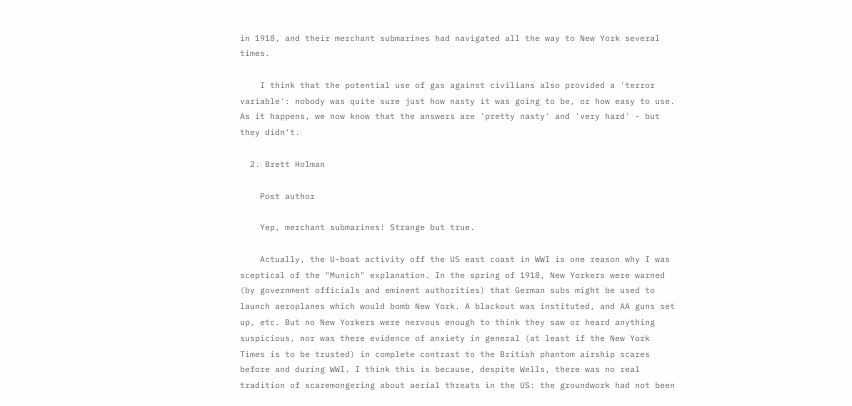in 1918, and their merchant submarines had navigated all the way to New York several times.

    I think that the potential use of gas against civilians also provided a 'terror variable': nobody was quite sure just how nasty it was going to be, or how easy to use. As it happens, we now know that the answers are 'pretty nasty' and 'very hard' - but they didn't.

  2. Brett Holman

    Post author

    Yep, merchant submarines! Strange but true.

    Actually, the U-boat activity off the US east coast in WWI is one reason why I was sceptical of the "Munich" explanation. In the spring of 1918, New Yorkers were warned (by government officials and eminent authorities) that German subs might be used to launch aeroplanes which would bomb New York. A blackout was instituted, and AA guns set up, etc. But no New Yorkers were nervous enough to think they saw or heard anything suspicious, nor was there evidence of anxiety in general (at least if the New York Times is to be trusted) in complete contrast to the British phantom airship scares before and during WWI. I think this is because, despite Wells, there was no real tradition of scaremongering about aerial threats in the US: the groundwork had not been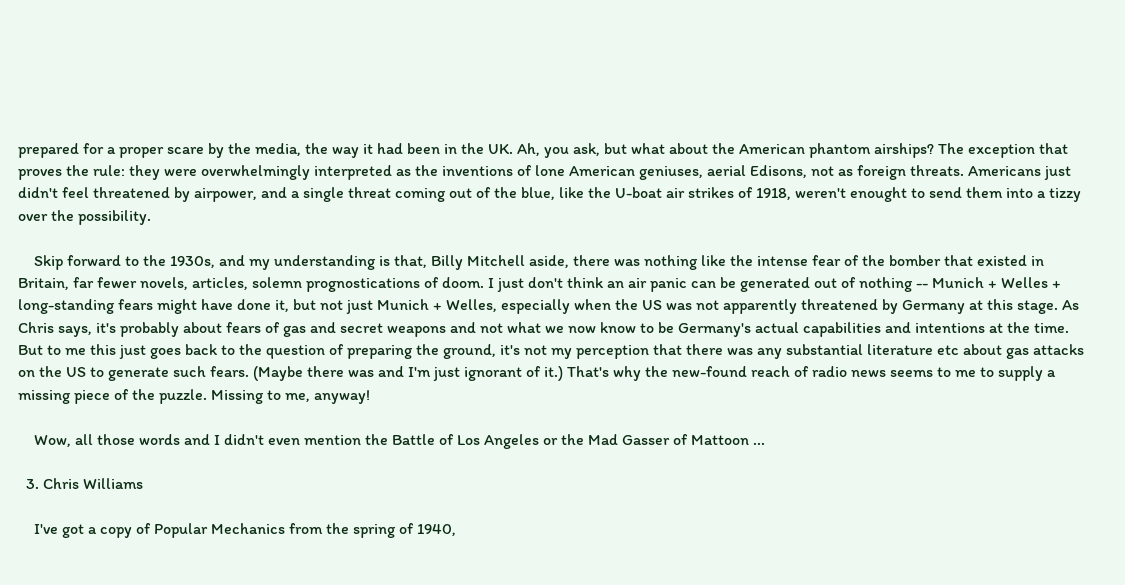prepared for a proper scare by the media, the way it had been in the UK. Ah, you ask, but what about the American phantom airships? The exception that proves the rule: they were overwhelmingly interpreted as the inventions of lone American geniuses, aerial Edisons, not as foreign threats. Americans just didn't feel threatened by airpower, and a single threat coming out of the blue, like the U-boat air strikes of 1918, weren't enought to send them into a tizzy over the possibility.

    Skip forward to the 1930s, and my understanding is that, Billy Mitchell aside, there was nothing like the intense fear of the bomber that existed in Britain, far fewer novels, articles, solemn prognostications of doom. I just don't think an air panic can be generated out of nothing -- Munich + Welles + long-standing fears might have done it, but not just Munich + Welles, especially when the US was not apparently threatened by Germany at this stage. As Chris says, it's probably about fears of gas and secret weapons and not what we now know to be Germany's actual capabilities and intentions at the time. But to me this just goes back to the question of preparing the ground, it's not my perception that there was any substantial literature etc about gas attacks on the US to generate such fears. (Maybe there was and I'm just ignorant of it.) That's why the new-found reach of radio news seems to me to supply a missing piece of the puzzle. Missing to me, anyway!

    Wow, all those words and I didn't even mention the Battle of Los Angeles or the Mad Gasser of Mattoon ...

  3. Chris Williams

    I've got a copy of Popular Mechanics from the spring of 1940,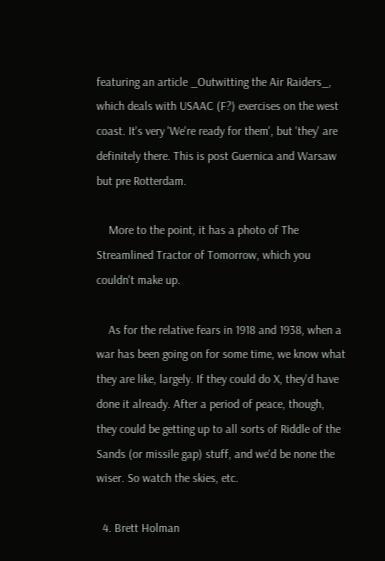featuring an article _Outwitting the Air Raiders_, which deals with USAAC (F?) exercises on the west coast. It's very 'We're ready for them', but 'they' are definitely there. This is post Guernica and Warsaw but pre Rotterdam.

    More to the point, it has a photo of The Streamlined Tractor of Tomorrow, which you couldn't make up.

    As for the relative fears in 1918 and 1938, when a war has been going on for some time, we know what they are like, largely. If they could do X, they'd have done it already. After a period of peace, though, they could be getting up to all sorts of Riddle of the Sands (or missile gap) stuff, and we'd be none the wiser. So watch the skies, etc.

  4. Brett Holman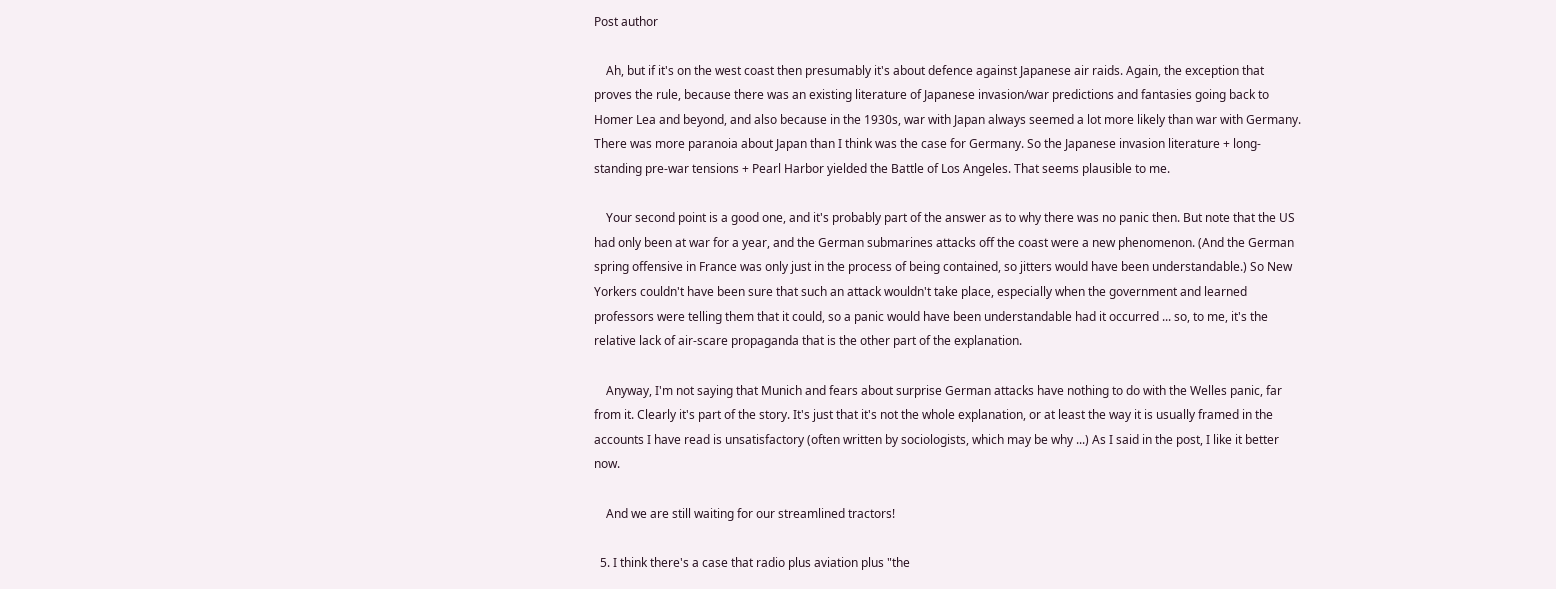Post author

    Ah, but if it's on the west coast then presumably it's about defence against Japanese air raids. Again, the exception that proves the rule, because there was an existing literature of Japanese invasion/war predictions and fantasies going back to Homer Lea and beyond, and also because in the 1930s, war with Japan always seemed a lot more likely than war with Germany. There was more paranoia about Japan than I think was the case for Germany. So the Japanese invasion literature + long-standing pre-war tensions + Pearl Harbor yielded the Battle of Los Angeles. That seems plausible to me.

    Your second point is a good one, and it's probably part of the answer as to why there was no panic then. But note that the US had only been at war for a year, and the German submarines attacks off the coast were a new phenomenon. (And the German spring offensive in France was only just in the process of being contained, so jitters would have been understandable.) So New Yorkers couldn't have been sure that such an attack wouldn't take place, especially when the government and learned professors were telling them that it could, so a panic would have been understandable had it occurred ... so, to me, it's the relative lack of air-scare propaganda that is the other part of the explanation.

    Anyway, I'm not saying that Munich and fears about surprise German attacks have nothing to do with the Welles panic, far from it. Clearly it's part of the story. It's just that it's not the whole explanation, or at least the way it is usually framed in the accounts I have read is unsatisfactory (often written by sociologists, which may be why ...) As I said in the post, I like it better now.

    And we are still waiting for our streamlined tractors!

  5. I think there's a case that radio plus aviation plus "the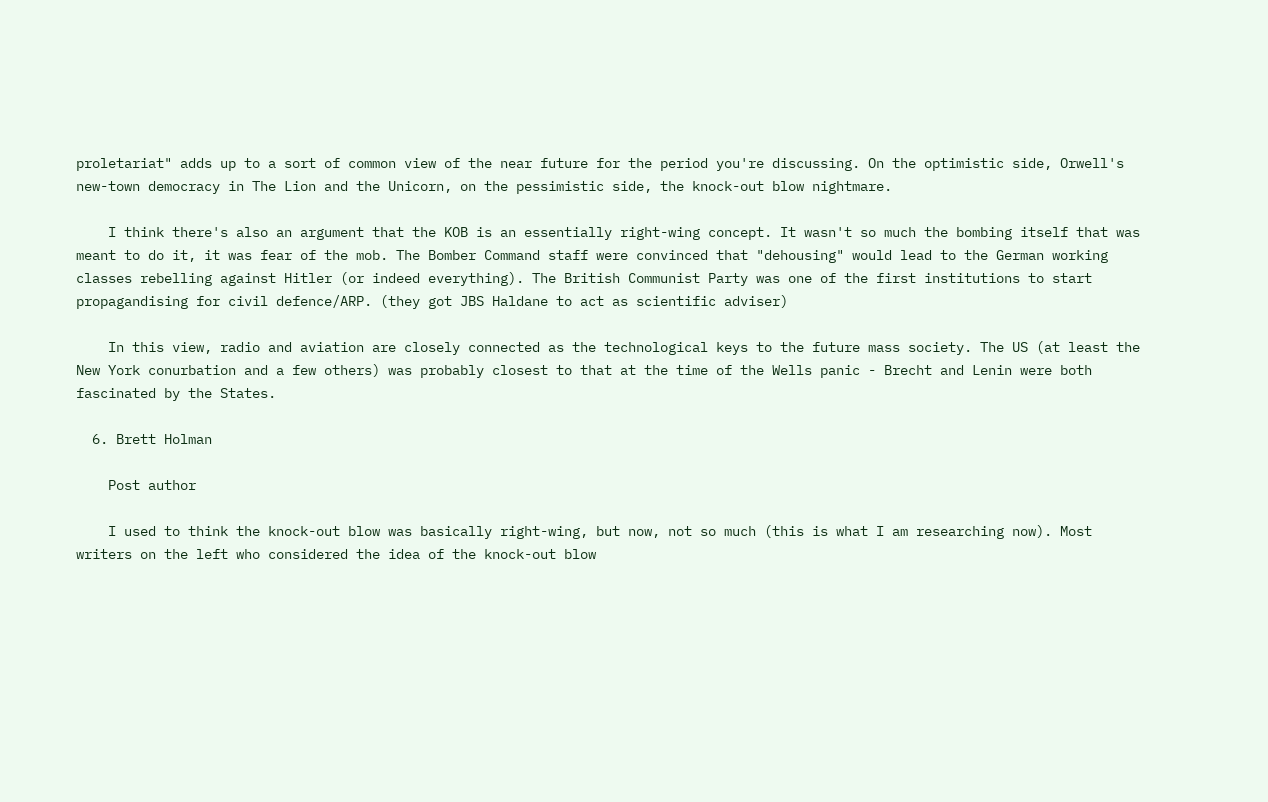proletariat" adds up to a sort of common view of the near future for the period you're discussing. On the optimistic side, Orwell's new-town democracy in The Lion and the Unicorn, on the pessimistic side, the knock-out blow nightmare.

    I think there's also an argument that the KOB is an essentially right-wing concept. It wasn't so much the bombing itself that was meant to do it, it was fear of the mob. The Bomber Command staff were convinced that "dehousing" would lead to the German working classes rebelling against Hitler (or indeed everything). The British Communist Party was one of the first institutions to start propagandising for civil defence/ARP. (they got JBS Haldane to act as scientific adviser)

    In this view, radio and aviation are closely connected as the technological keys to the future mass society. The US (at least the New York conurbation and a few others) was probably closest to that at the time of the Wells panic - Brecht and Lenin were both fascinated by the States.

  6. Brett Holman

    Post author

    I used to think the knock-out blow was basically right-wing, but now, not so much (this is what I am researching now). Most writers on the left who considered the idea of the knock-out blow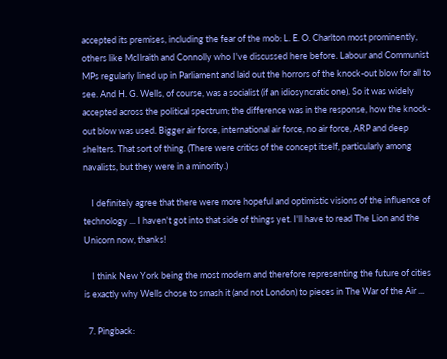accepted its premises, including the fear of the mob: L. E. O. Charlton most prominently, others like McIlraith and Connolly who I've discussed here before. Labour and Communist MPs regularly lined up in Parliament and laid out the horrors of the knock-out blow for all to see. And H. G. Wells, of course, was a socialist (if an idiosyncratic one). So it was widely accepted across the political spectrum; the difference was in the response, how the knock-out blow was used. Bigger air force, international air force, no air force, ARP and deep shelters. That sort of thing. (There were critics of the concept itself, particularly among navalists, but they were in a minority.)

    I definitely agree that there were more hopeful and optimistic visions of the influence of technology ... I haven't got into that side of things yet. I'll have to read The Lion and the Unicorn now, thanks!

    I think New York being the most modern and therefore representing the future of cities is exactly why Wells chose to smash it (and not London) to pieces in The War of the Air ...

  7. Pingback: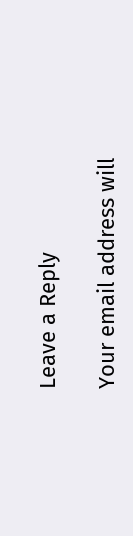Leave a Reply

Your email address will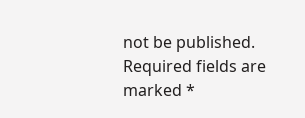not be published. Required fields are marked *